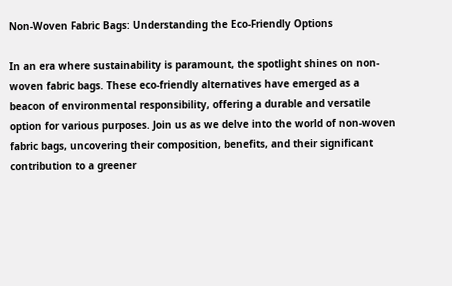Non-Woven Fabric Bags: Understanding the Eco-Friendly Options

In an era where sustainability is paramount, the spotlight shines on non-woven fabric bags. These eco-friendly alternatives have emerged as a beacon of environmental responsibility, offering a durable and versatile option for various purposes. Join us as we delve into the world of non-woven fabric bags, uncovering their composition, benefits, and their significant contribution to a greener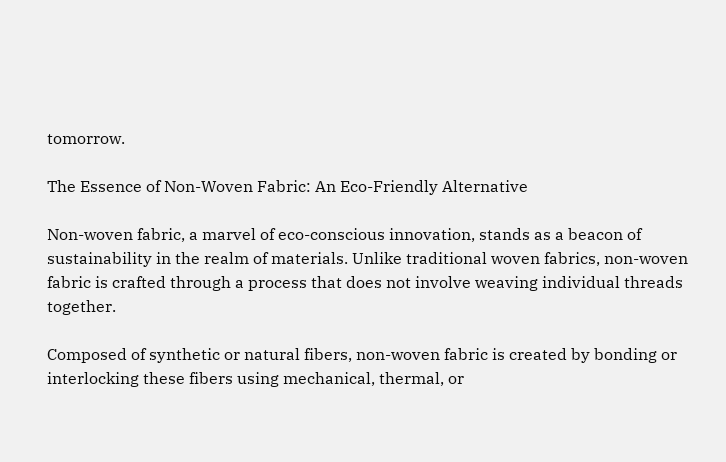tomorrow.

The Essence of Non-Woven Fabric: An Eco-Friendly Alternative

Non-woven fabric, a marvel of eco-conscious innovation, stands as a beacon of sustainability in the realm of materials. Unlike traditional woven fabrics, non-woven fabric is crafted through a process that does not involve weaving individual threads together.

Composed of synthetic or natural fibers, non-woven fabric is created by bonding or interlocking these fibers using mechanical, thermal, or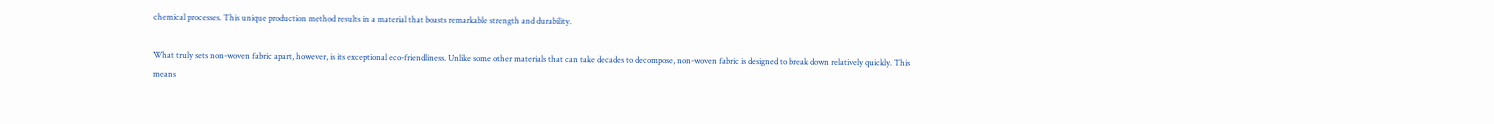chemical processes. This unique production method results in a material that boasts remarkable strength and durability.

What truly sets non-woven fabric apart, however, is its exceptional eco-friendliness. Unlike some other materials that can take decades to decompose, non-woven fabric is designed to break down relatively quickly. This means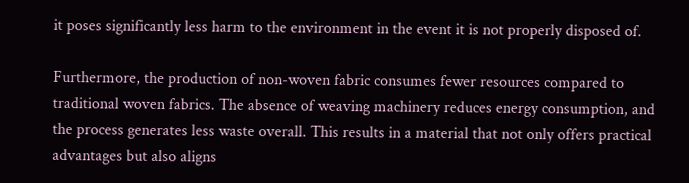it poses significantly less harm to the environment in the event it is not properly disposed of.

Furthermore, the production of non-woven fabric consumes fewer resources compared to traditional woven fabrics. The absence of weaving machinery reduces energy consumption, and the process generates less waste overall. This results in a material that not only offers practical advantages but also aligns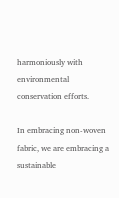harmoniously with environmental conservation efforts.

In embracing non-woven fabric, we are embracing a sustainable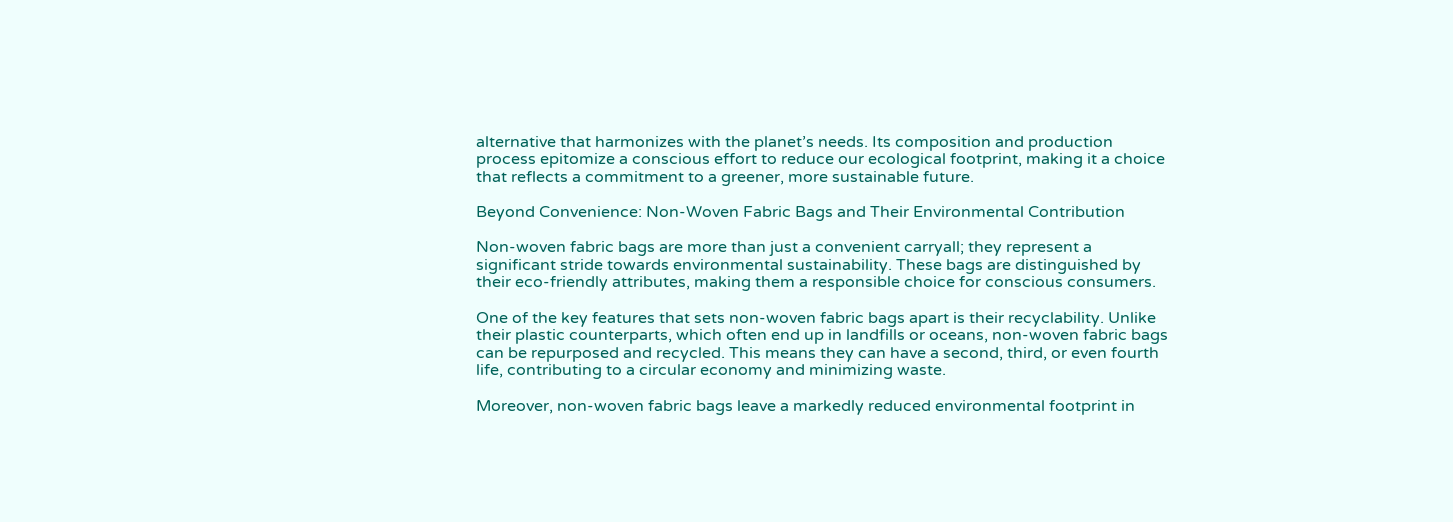alternative that harmonizes with the planet’s needs. Its composition and production process epitomize a conscious effort to reduce our ecological footprint, making it a choice that reflects a commitment to a greener, more sustainable future.

Beyond Convenience: Non-Woven Fabric Bags and Their Environmental Contribution

Non-woven fabric bags are more than just a convenient carryall; they represent a significant stride towards environmental sustainability. These bags are distinguished by their eco-friendly attributes, making them a responsible choice for conscious consumers.

One of the key features that sets non-woven fabric bags apart is their recyclability. Unlike their plastic counterparts, which often end up in landfills or oceans, non-woven fabric bags can be repurposed and recycled. This means they can have a second, third, or even fourth life, contributing to a circular economy and minimizing waste.

Moreover, non-woven fabric bags leave a markedly reduced environmental footprint in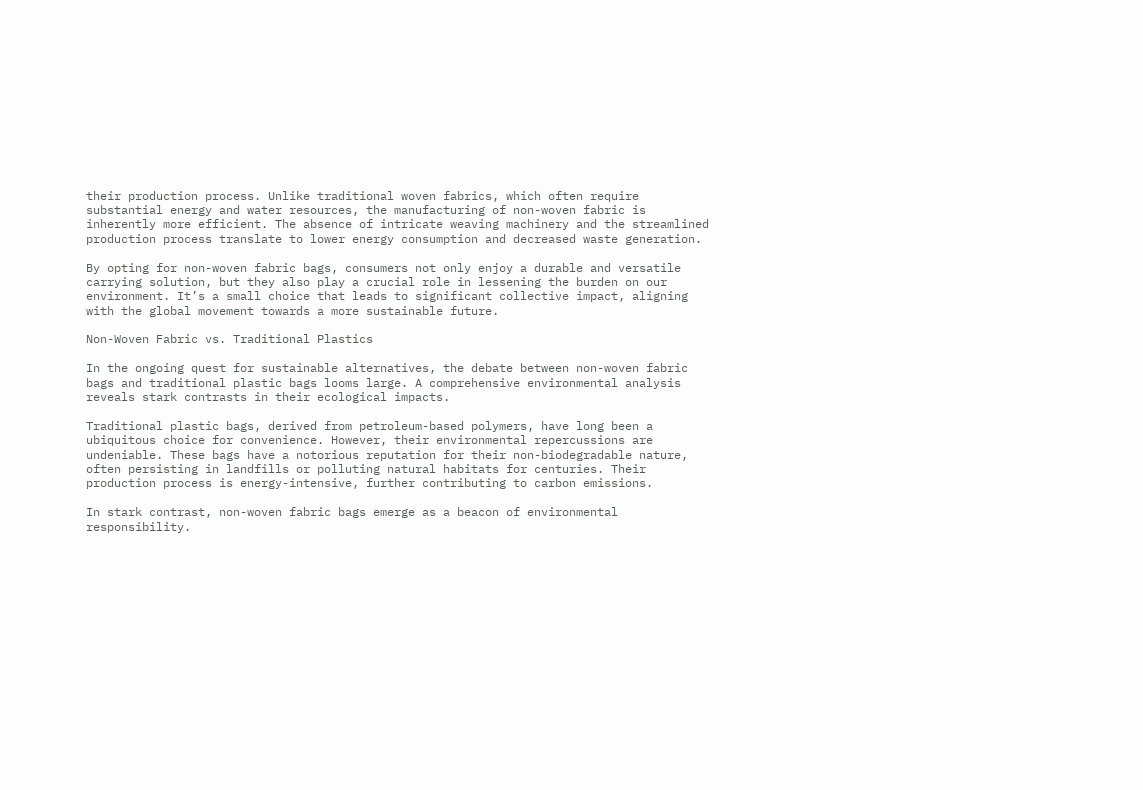their production process. Unlike traditional woven fabrics, which often require substantial energy and water resources, the manufacturing of non-woven fabric is inherently more efficient. The absence of intricate weaving machinery and the streamlined production process translate to lower energy consumption and decreased waste generation.

By opting for non-woven fabric bags, consumers not only enjoy a durable and versatile carrying solution, but they also play a crucial role in lessening the burden on our environment. It’s a small choice that leads to significant collective impact, aligning with the global movement towards a more sustainable future.

Non-Woven Fabric vs. Traditional Plastics

In the ongoing quest for sustainable alternatives, the debate between non-woven fabric bags and traditional plastic bags looms large. A comprehensive environmental analysis reveals stark contrasts in their ecological impacts.

Traditional plastic bags, derived from petroleum-based polymers, have long been a ubiquitous choice for convenience. However, their environmental repercussions are undeniable. These bags have a notorious reputation for their non-biodegradable nature, often persisting in landfills or polluting natural habitats for centuries. Their production process is energy-intensive, further contributing to carbon emissions.

In stark contrast, non-woven fabric bags emerge as a beacon of environmental responsibility.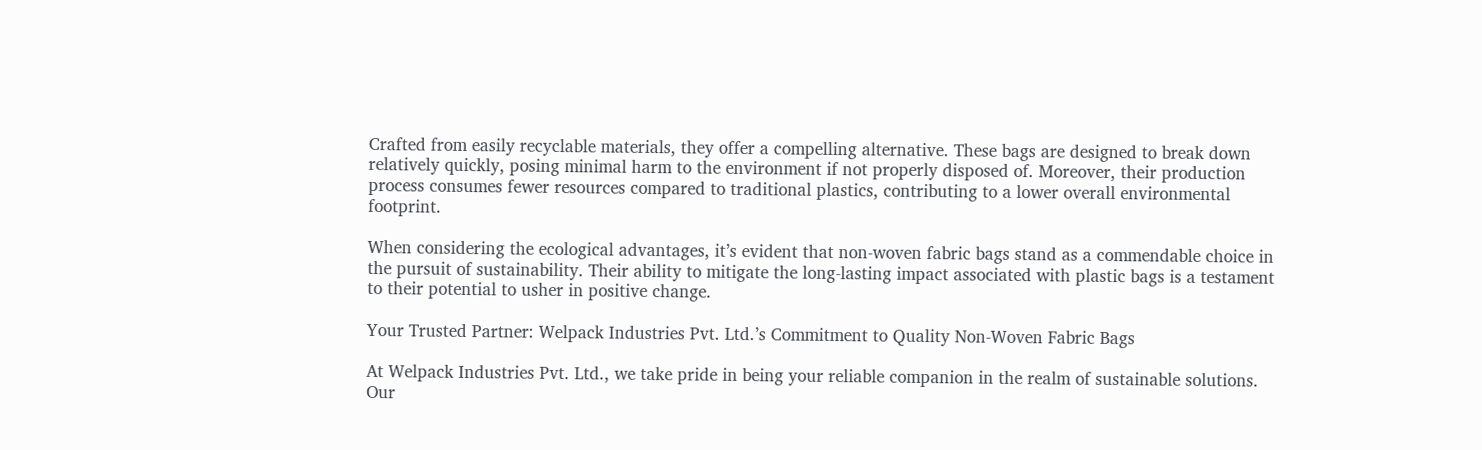Crafted from easily recyclable materials, they offer a compelling alternative. These bags are designed to break down relatively quickly, posing minimal harm to the environment if not properly disposed of. Moreover, their production process consumes fewer resources compared to traditional plastics, contributing to a lower overall environmental footprint.

When considering the ecological advantages, it’s evident that non-woven fabric bags stand as a commendable choice in the pursuit of sustainability. Their ability to mitigate the long-lasting impact associated with plastic bags is a testament to their potential to usher in positive change.

Your Trusted Partner: Welpack Industries Pvt. Ltd.’s Commitment to Quality Non-Woven Fabric Bags

At Welpack Industries Pvt. Ltd., we take pride in being your reliable companion in the realm of sustainable solutions. Our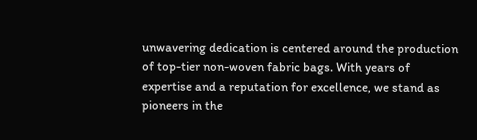unwavering dedication is centered around the production of top-tier non-woven fabric bags. With years of expertise and a reputation for excellence, we stand as pioneers in the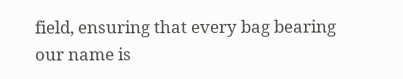field, ensuring that every bag bearing our name is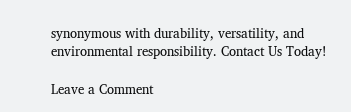synonymous with durability, versatility, and environmental responsibility. Contact Us Today!

Leave a Comment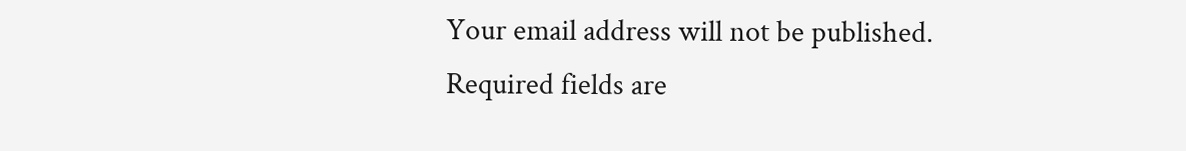Your email address will not be published. Required fields are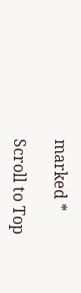marked *

Scroll to Top